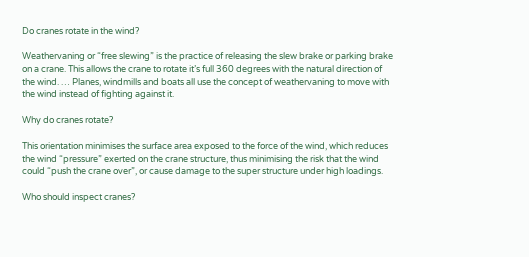Do cranes rotate in the wind?

Weathervaning or “free slewing” is the practice of releasing the slew brake or parking brake on a crane. This allows the crane to rotate it’s full 360 degrees with the natural direction of the wind. … Planes, windmills and boats all use the concept of weathervaning to move with the wind instead of fighting against it.

Why do cranes rotate?

This orientation minimises the surface area exposed to the force of the wind, which reduces the wind “pressure” exerted on the crane structure, thus minimising the risk that the wind could “push the crane over”, or cause damage to the super structure under high loadings.

Who should inspect cranes?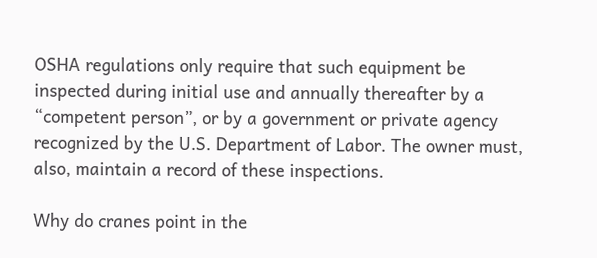OSHA regulations only require that such equipment be inspected during initial use and annually thereafter by a “competent person”, or by a government or private agency recognized by the U.S. Department of Labor. The owner must, also, maintain a record of these inspections.

Why do cranes point in the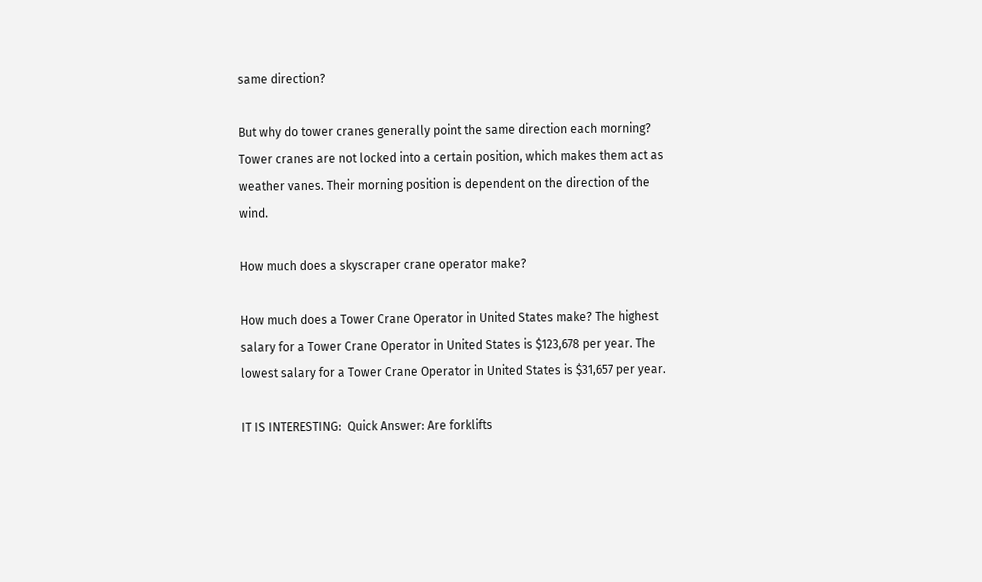same direction?

But why do tower cranes generally point the same direction each morning? Tower cranes are not locked into a certain position, which makes them act as weather vanes. Their morning position is dependent on the direction of the wind.

How much does a skyscraper crane operator make?

How much does a Tower Crane Operator in United States make? The highest salary for a Tower Crane Operator in United States is $123,678 per year. The lowest salary for a Tower Crane Operator in United States is $31,657 per year.

IT IS INTERESTING:  Quick Answer: Are forklifts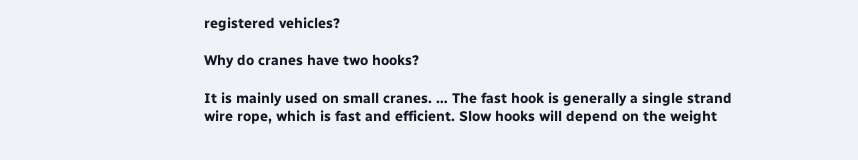registered vehicles?

Why do cranes have two hooks?

It is mainly used on small cranes. … The fast hook is generally a single strand wire rope, which is fast and efficient. Slow hooks will depend on the weight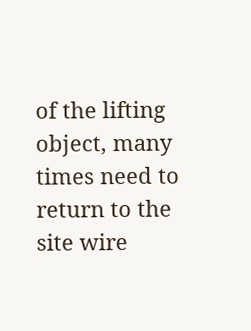of the lifting object, many times need to return to the site wire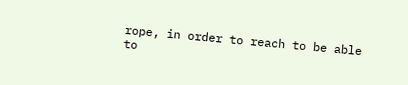rope, in order to reach to be able to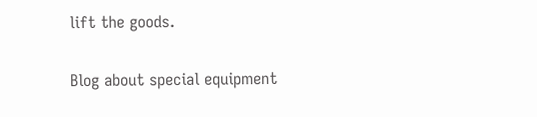lift the goods.

Blog about special equipment